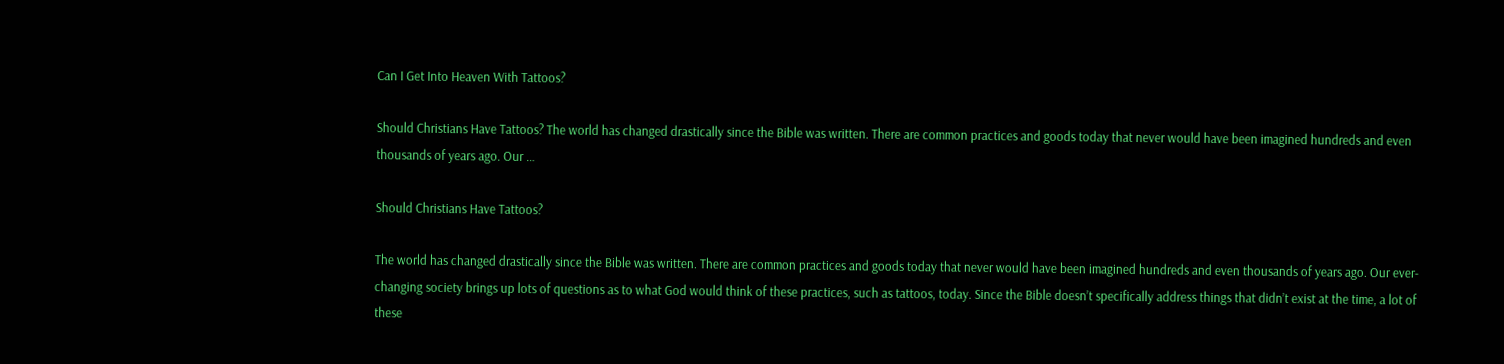Can I Get Into Heaven With Tattoos?

Should Christians Have Tattoos? The world has changed drastically since the Bible was written. There are common practices and goods today that never would have been imagined hundreds and even thousands of years ago. Our …

Should Christians Have Tattoos?

The world has changed drastically since the Bible was written. There are common practices and goods today that never would have been imagined hundreds and even thousands of years ago. Our ever-changing society brings up lots of questions as to what God would think of these practices, such as tattoos, today. Since the Bible doesn’t specifically address things that didn’t exist at the time, a lot of these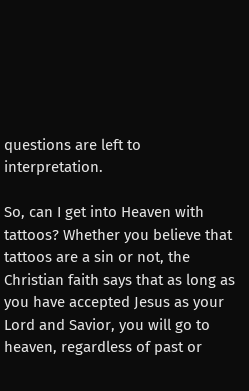questions are left to interpretation.

So, can I get into Heaven with tattoos? Whether you believe that tattoos are a sin or not, the Christian faith says that as long as you have accepted Jesus as your Lord and Savior, you will go to heaven, regardless of past or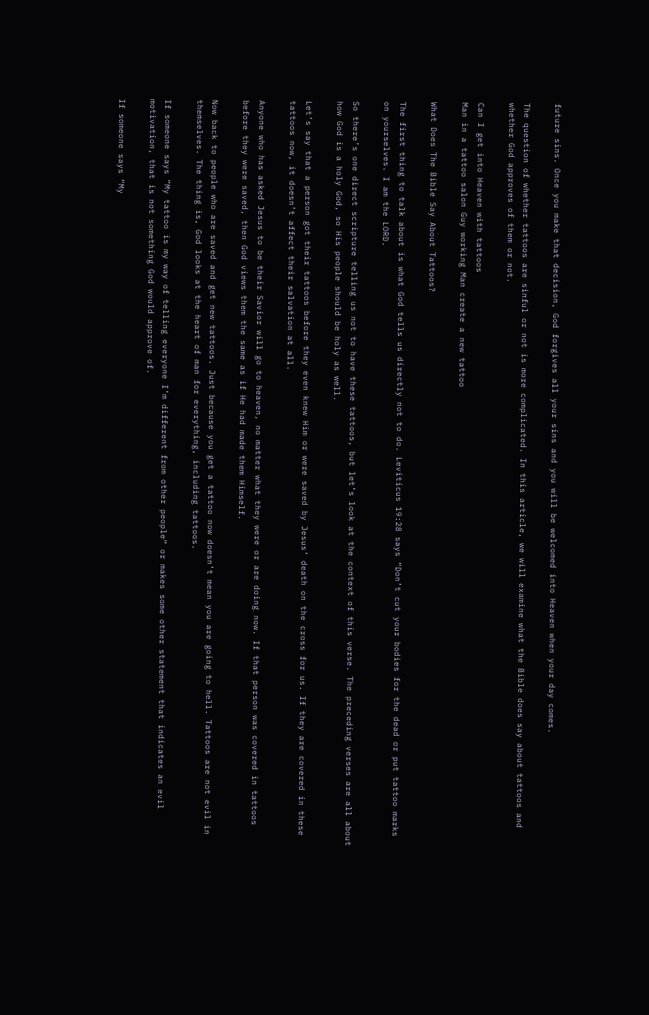future sins. Once you make that decision, God forgives all your sins and you will be welcomed into Heaven when your day comes.

The question of whether tattoos are sinful or not is more complicated. In this article, we will examine what the Bible does say about tattoos and whether God approves of them or not.

Can I get into Heaven with tattoos
Man in a tattoo salon Guy working Man create a new tattoo

What Does The Bible Say About Tattoos?

The first thing to talk about is what God tells us directly not to do. Leviticus 19:28 says “Don’t cut your bodies for the dead or put tattoo marks on yourselves. I am the LORD.

So there’s one direct scripture telling us not to have these tattoos, but let’s look at the context of this verse. The preceding verses are all about how God is a holy God, so His people should be holy as well.

Let’s say that a person got their tattoos before they even knew Him or were saved by Jesus’ death on the cross for us. If they are covered in these tattoos now, it doesn’t affect their salvation at all.

Anyone who has asked Jesus to be their Savior will go to heaven, no matter what they were or are doing now. If that person was covered in tattoos before they were saved, then God views them the same as if He had made them Himself.

Now back to people who are saved and get new tattoos. Just because you get a tattoo now doesn’t mean you are going to hell. Tattoos are not evil in themselves. The thing is, God looks at the heart of man for everything, including tattoos.

If someone says “My tattoo is my way of telling everyone I’m different from other people” or makes some other statement that indicates an evil motivation, that is not something God would approve of.

If someone says “My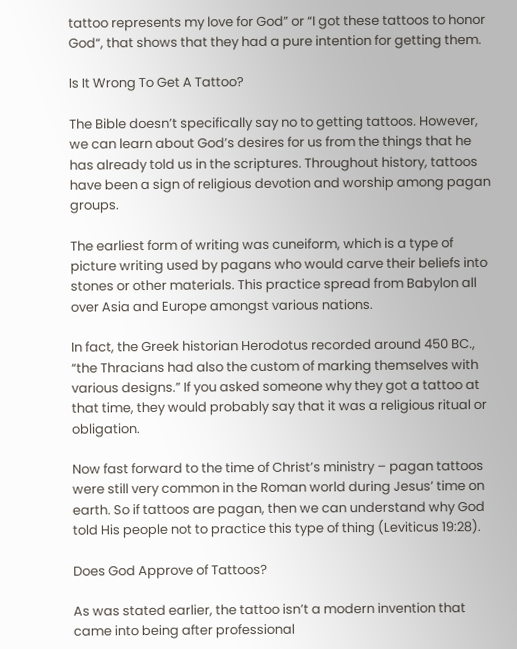tattoo represents my love for God” or “I got these tattoos to honor God“, that shows that they had a pure intention for getting them.

Is It Wrong To Get A Tattoo?

The Bible doesn’t specifically say no to getting tattoos. However, we can learn about God’s desires for us from the things that he has already told us in the scriptures. Throughout history, tattoos have been a sign of religious devotion and worship among pagan groups.

The earliest form of writing was cuneiform, which is a type of picture writing used by pagans who would carve their beliefs into stones or other materials. This practice spread from Babylon all over Asia and Europe amongst various nations.

In fact, the Greek historian Herodotus recorded around 450 BC., “the Thracians had also the custom of marking themselves with various designs.” If you asked someone why they got a tattoo at that time, they would probably say that it was a religious ritual or obligation.

Now fast forward to the time of Christ’s ministry – pagan tattoos were still very common in the Roman world during Jesus’ time on earth. So if tattoos are pagan, then we can understand why God told His people not to practice this type of thing (Leviticus 19:28).

Does God Approve of Tattoos?

As was stated earlier, the tattoo isn’t a modern invention that came into being after professional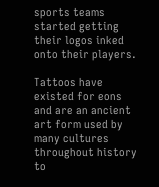sports teams started getting their logos inked onto their players.

Tattoos have existed for eons and are an ancient art form used by many cultures throughout history to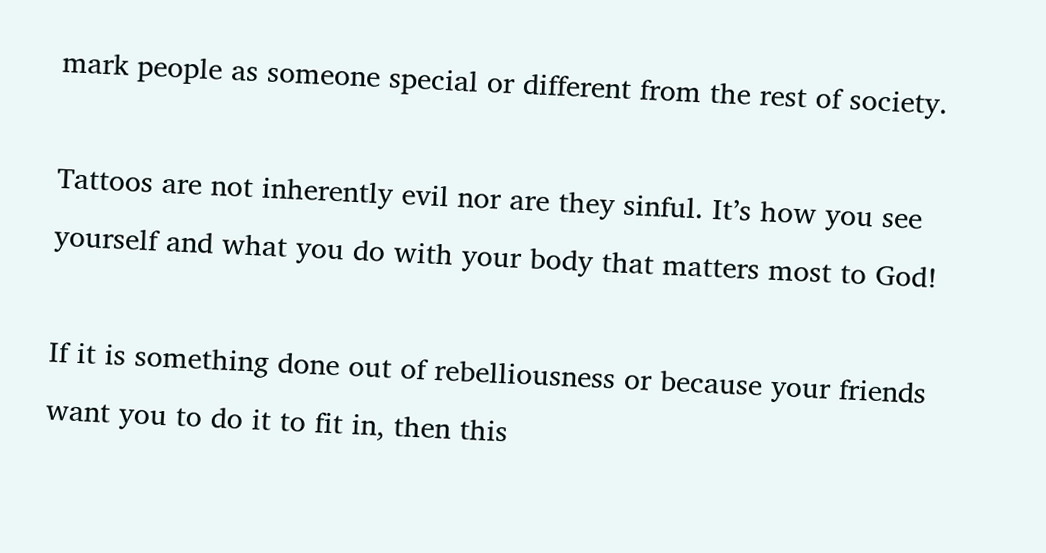mark people as someone special or different from the rest of society.

Tattoos are not inherently evil nor are they sinful. It’s how you see yourself and what you do with your body that matters most to God!

If it is something done out of rebelliousness or because your friends want you to do it to fit in, then this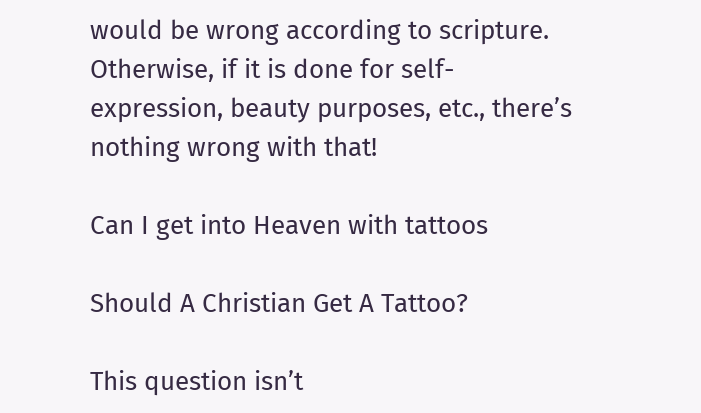would be wrong according to scripture. Otherwise, if it is done for self-expression, beauty purposes, etc., there’s nothing wrong with that!

Can I get into Heaven with tattoos

Should A Christian Get A Tattoo?

This question isn’t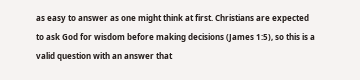as easy to answer as one might think at first. Christians are expected to ask God for wisdom before making decisions (James 1:5), so this is a valid question with an answer that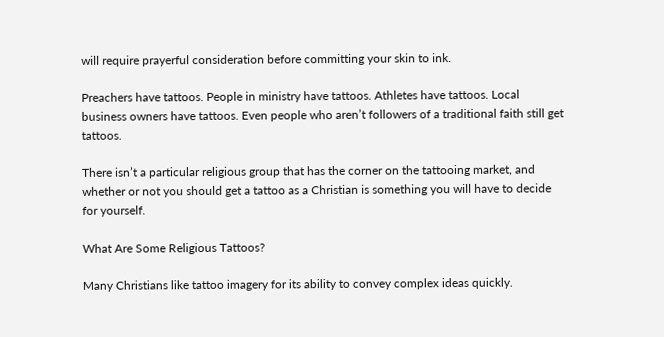will require prayerful consideration before committing your skin to ink.

Preachers have tattoos. People in ministry have tattoos. Athletes have tattoos. Local business owners have tattoos. Even people who aren’t followers of a traditional faith still get tattoos.

There isn’t a particular religious group that has the corner on the tattooing market, and whether or not you should get a tattoo as a Christian is something you will have to decide for yourself.

What Are Some Religious Tattoos?

Many Christians like tattoo imagery for its ability to convey complex ideas quickly.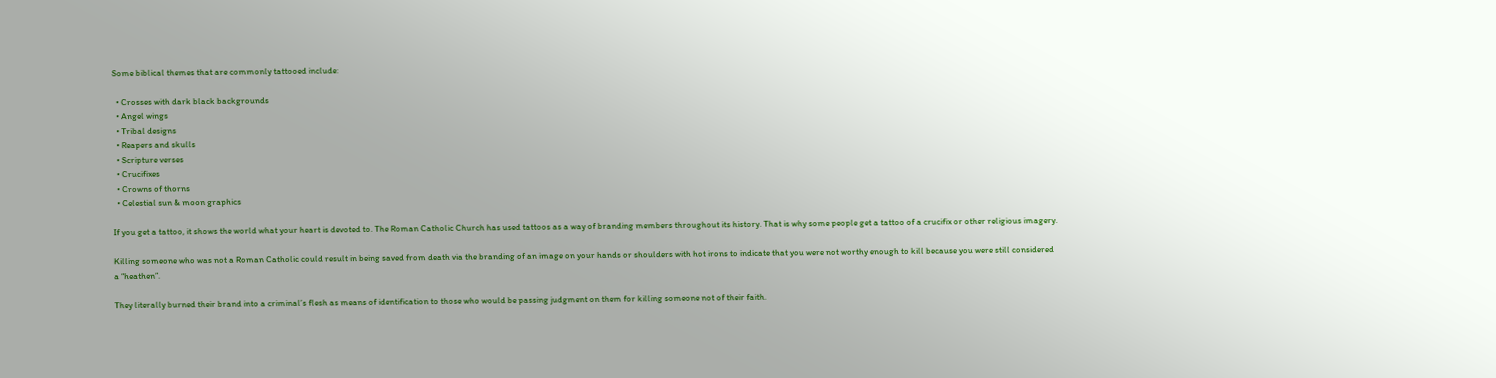Some biblical themes that are commonly tattooed include:

  • Crosses with dark black backgrounds
  • Angel wings
  • Tribal designs
  • Reapers and skulls
  • Scripture verses
  • Crucifixes
  • Crowns of thorns
  • Celestial sun & moon graphics

If you get a tattoo, it shows the world what your heart is devoted to. The Roman Catholic Church has used tattoos as a way of branding members throughout its history. That is why some people get a tattoo of a crucifix or other religious imagery.

Killing someone who was not a Roman Catholic could result in being saved from death via the branding of an image on your hands or shoulders with hot irons to indicate that you were not worthy enough to kill because you were still considered a “heathen”.

They literally burned their brand into a criminal’s flesh as means of identification to those who would be passing judgment on them for killing someone not of their faith.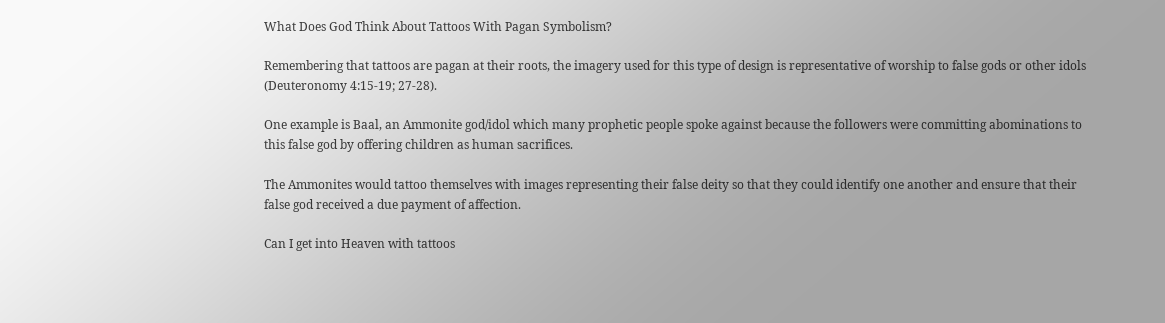What Does God Think About Tattoos With Pagan Symbolism?

Remembering that tattoos are pagan at their roots, the imagery used for this type of design is representative of worship to false gods or other idols (Deuteronomy 4:15-19; 27-28).

One example is Baal, an Ammonite god/idol which many prophetic people spoke against because the followers were committing abominations to this false god by offering children as human sacrifices.

The Ammonites would tattoo themselves with images representing their false deity so that they could identify one another and ensure that their false god received a due payment of affection.

Can I get into Heaven with tattoos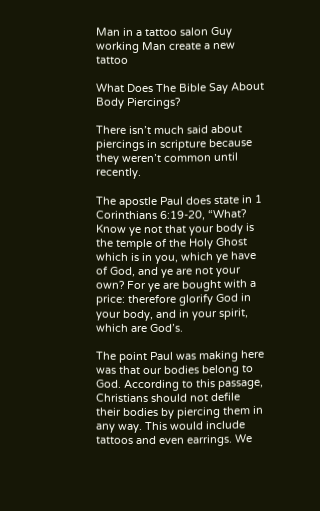Man in a tattoo salon Guy working Man create a new tattoo

What Does The Bible Say About Body Piercings?

There isn’t much said about piercings in scripture because they weren’t common until recently.

The apostle Paul does state in 1 Corinthians 6:19-20, “What? Know ye not that your body is the temple of the Holy Ghost which is in you, which ye have of God, and ye are not your own? For ye are bought with a price: therefore glorify God in your body, and in your spirit, which are God’s.

The point Paul was making here was that our bodies belong to God. According to this passage, Christians should not defile their bodies by piercing them in any way. This would include tattoos and even earrings. We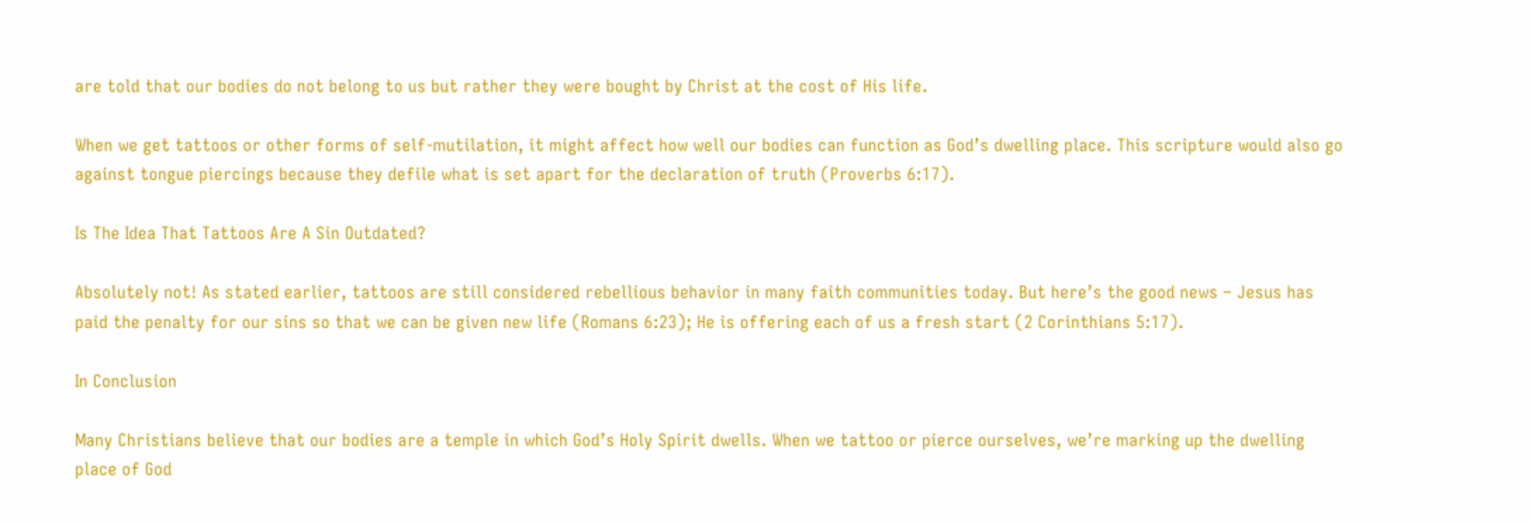are told that our bodies do not belong to us but rather they were bought by Christ at the cost of His life.

When we get tattoos or other forms of self-mutilation, it might affect how well our bodies can function as God’s dwelling place. This scripture would also go against tongue piercings because they defile what is set apart for the declaration of truth (Proverbs 6:17).

Is The Idea That Tattoos Are A Sin Outdated?

Absolutely not! As stated earlier, tattoos are still considered rebellious behavior in many faith communities today. But here’s the good news – Jesus has paid the penalty for our sins so that we can be given new life (Romans 6:23); He is offering each of us a fresh start (2 Corinthians 5:17).

In Conclusion

Many Christians believe that our bodies are a temple in which God’s Holy Spirit dwells. When we tattoo or pierce ourselves, we’re marking up the dwelling place of God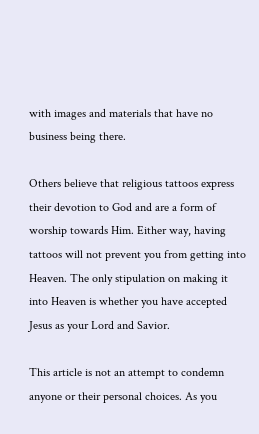with images and materials that have no business being there.

Others believe that religious tattoos express their devotion to God and are a form of worship towards Him. Either way, having tattoos will not prevent you from getting into Heaven. The only stipulation on making it into Heaven is whether you have accepted Jesus as your Lord and Savior.

This article is not an attempt to condemn anyone or their personal choices. As you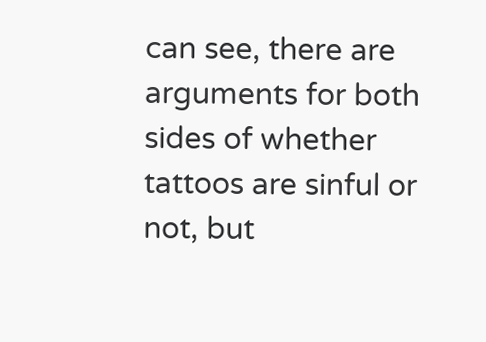can see, there are arguments for both sides of whether tattoos are sinful or not, but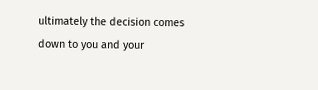ultimately the decision comes down to you and your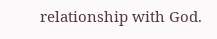relationship with God.